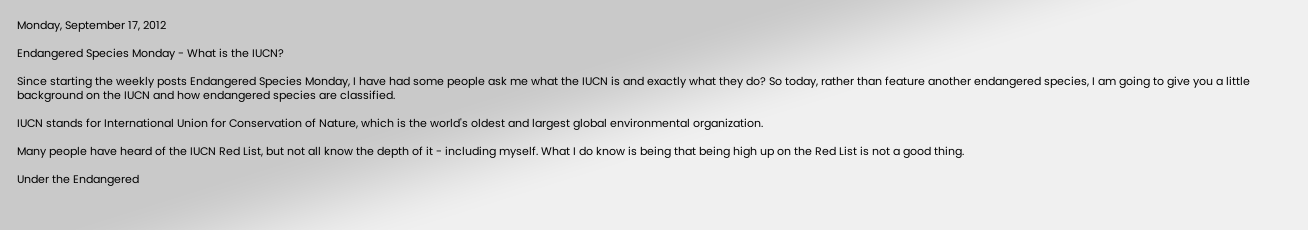Monday, September 17, 2012

Endangered Species Monday - What is the IUCN?

Since starting the weekly posts Endangered Species Monday, I have had some people ask me what the IUCN is and exactly what they do? So today, rather than feature another endangered species, I am going to give you a little background on the IUCN and how endangered species are classified.

IUCN stands for International Union for Conservation of Nature, which is the world's oldest and largest global environmental organization.

Many people have heard of the IUCN Red List, but not all know the depth of it - including myself. What I do know is being that being high up on the Red List is not a good thing.

Under the Endangered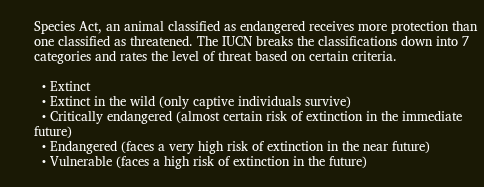Species Act, an animal classified as endangered receives more protection than one classified as threatened. The IUCN breaks the classifications down into 7 categories and rates the level of threat based on certain criteria.

  • Extinct
  • Extinct in the wild (only captive individuals survive)
  • Critically endangered (almost certain risk of extinction in the immediate future)
  • Endangered (faces a very high risk of extinction in the near future)
  • Vulnerable (faces a high risk of extinction in the future)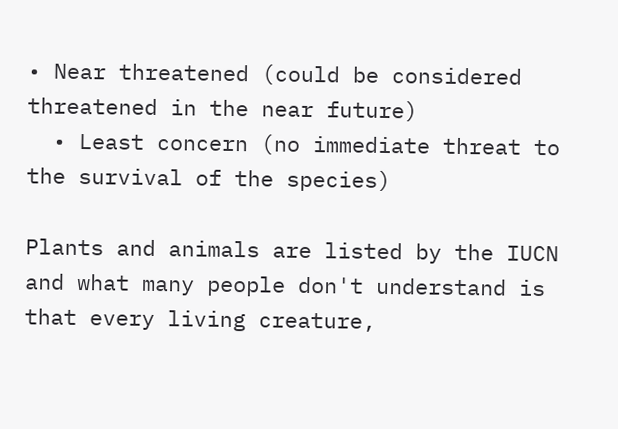• Near threatened (could be considered threatened in the near future)
  • Least concern (no immediate threat to the survival of the species)

Plants and animals are listed by the IUCN and what many people don't understand is that every living creature,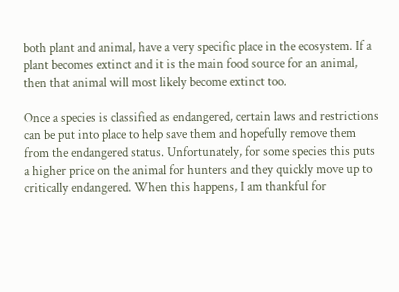both plant and animal, have a very specific place in the ecosystem. If a plant becomes extinct and it is the main food source for an animal, then that animal will most likely become extinct too.

Once a species is classified as endangered, certain laws and restrictions can be put into place to help save them and hopefully remove them from the endangered status. Unfortunately, for some species this puts a higher price on the animal for hunters and they quickly move up to critically endangered. When this happens, I am thankful for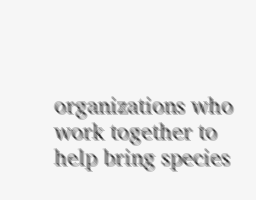organizations who work together to help bring species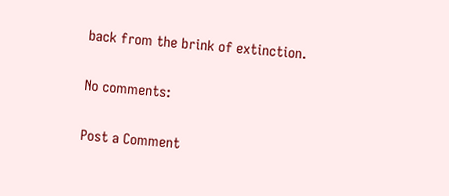back from the brink of extinction.

No comments:

Post a Comment